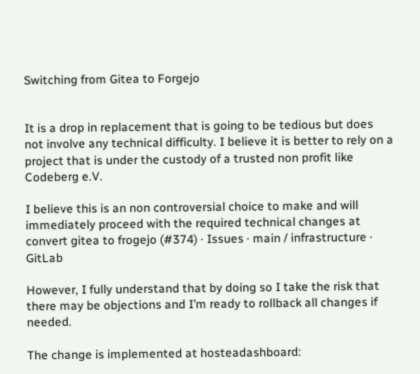Switching from Gitea to Forgejo


It is a drop in replacement that is going to be tedious but does not involve any technical difficulty. I believe it is better to rely on a project that is under the custody of a trusted non profit like Codeberg e.V.

I believe this is an non controversial choice to make and will immediately proceed with the required technical changes at convert gitea to frogejo (#374) · Issues · main / infrastructure · GitLab

However, I fully understand that by doing so I take the risk that there may be objections and I’m ready to rollback all changes if needed.

The change is implemented at hosteadashboard: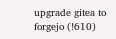upgrade gitea to forgejo (!610)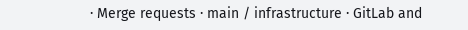· Merge requests · main / infrastructure · GitLab and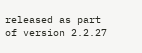released as part of version 2.2.27